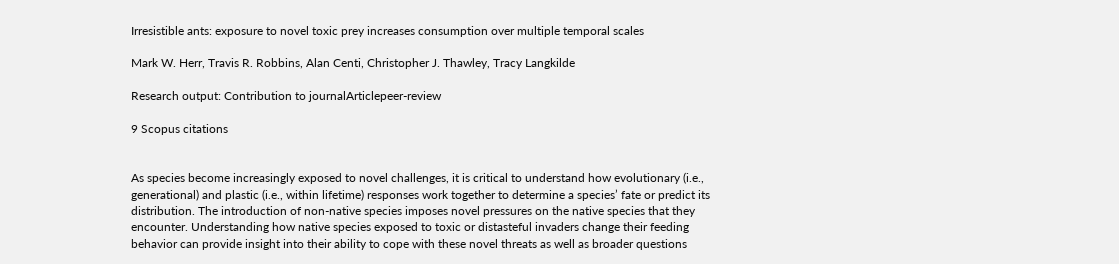Irresistible ants: exposure to novel toxic prey increases consumption over multiple temporal scales

Mark W. Herr, Travis R. Robbins, Alan Centi, Christopher J. Thawley, Tracy Langkilde

Research output: Contribution to journalArticlepeer-review

9 Scopus citations


As species become increasingly exposed to novel challenges, it is critical to understand how evolutionary (i.e., generational) and plastic (i.e., within lifetime) responses work together to determine a species’ fate or predict its distribution. The introduction of non-native species imposes novel pressures on the native species that they encounter. Understanding how native species exposed to toxic or distasteful invaders change their feeding behavior can provide insight into their ability to cope with these novel threats as well as broader questions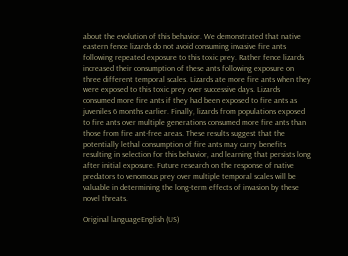about the evolution of this behavior. We demonstrated that native eastern fence lizards do not avoid consuming invasive fire ants following repeated exposure to this toxic prey. Rather fence lizards increased their consumption of these ants following exposure on three different temporal scales. Lizards ate more fire ants when they were exposed to this toxic prey over successive days. Lizards consumed more fire ants if they had been exposed to fire ants as juveniles 6 months earlier. Finally, lizards from populations exposed to fire ants over multiple generations consumed more fire ants than those from fire ant-free areas. These results suggest that the potentially lethal consumption of fire ants may carry benefits resulting in selection for this behavior, and learning that persists long after initial exposure. Future research on the response of native predators to venomous prey over multiple temporal scales will be valuable in determining the long-term effects of invasion by these novel threats.

Original languageEnglish (US)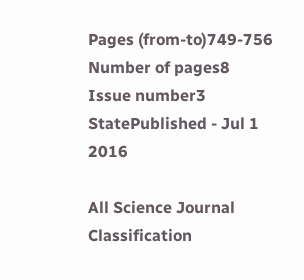Pages (from-to)749-756
Number of pages8
Issue number3
StatePublished - Jul 1 2016

All Science Journal Classification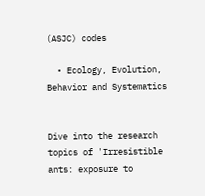(ASJC) codes

  • Ecology, Evolution, Behavior and Systematics


Dive into the research topics of 'Irresistible ants: exposure to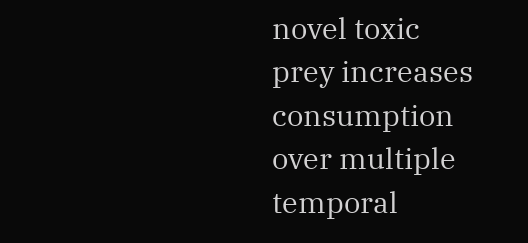novel toxic prey increases consumption over multiple temporal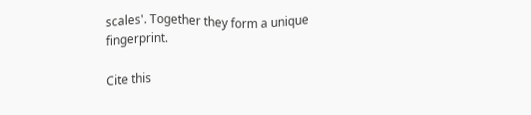scales'. Together they form a unique fingerprint.

Cite this